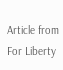Article from For Liberty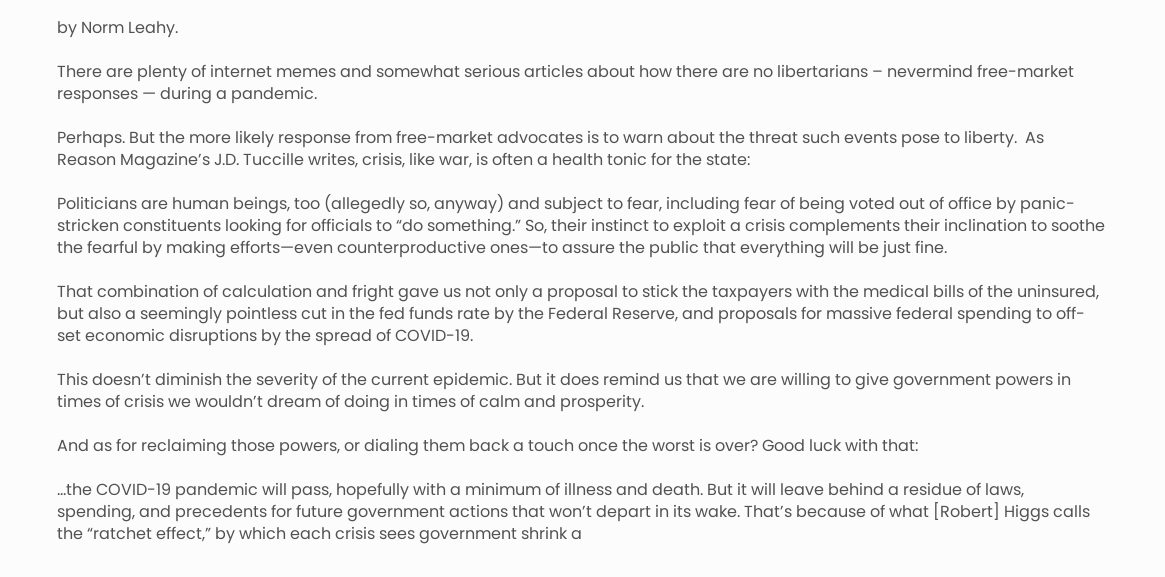by Norm Leahy.

There are plenty of internet memes and somewhat serious articles about how there are no libertarians – nevermind free-market responses — during a pandemic.

Perhaps. But the more likely response from free-market advocates is to warn about the threat such events pose to liberty.  As Reason Magazine’s J.D. Tuccille writes, crisis, like war, is often a health tonic for the state:

Politicians are human beings, too (allegedly so, anyway) and subject to fear, including fear of being voted out of office by panic-stricken constituents looking for officials to “do something.” So, their instinct to exploit a crisis complements their inclination to soothe the fearful by making efforts—even counterproductive ones—to assure the public that everything will be just fine.

That combination of calculation and fright gave us not only a proposal to stick the taxpayers with the medical bills of the uninsured, but also a seemingly pointless cut in the fed funds rate by the Federal Reserve, and proposals for massive federal spending to off-set economic disruptions by the spread of COVID-19.

This doesn’t diminish the severity of the current epidemic. But it does remind us that we are willing to give government powers in times of crisis we wouldn’t dream of doing in times of calm and prosperity.

And as for reclaiming those powers, or dialing them back a touch once the worst is over? Good luck with that:

…the COVID-19 pandemic will pass, hopefully with a minimum of illness and death. But it will leave behind a residue of laws, spending, and precedents for future government actions that won’t depart in its wake. That’s because of what [Robert] Higgs calls the “ratchet effect,” by which each crisis sees government shrink a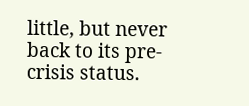little, but never back to its pre-crisis status.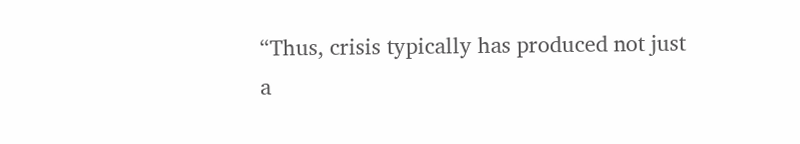“Thus, crisis typically has produced not just a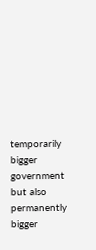temporarily bigger government but also permanently bigger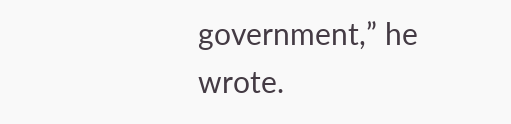government,” he wrote.